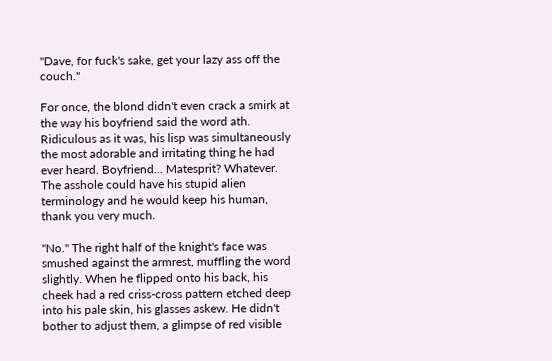"Dave, for fuck's sake, get your lazy ass off the couch."

For once, the blond didn't even crack a smirk at the way his boyfriend said the word ath. Ridiculous as it was, his lisp was simultaneously the most adorable and irritating thing he had ever heard. Boyfriend... Matesprit? Whatever. The asshole could have his stupid alien terminology and he would keep his human, thank you very much.

"No." The right half of the knight's face was smushed against the armrest, muffling the word slightly. When he flipped onto his back, his cheek had a red criss-cross pattern etched deep into his pale skin, his glasses askew. He didn't bother to adjust them, a glimpse of red visible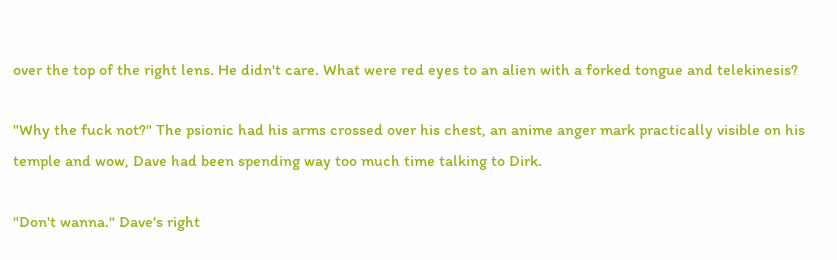over the top of the right lens. He didn't care. What were red eyes to an alien with a forked tongue and telekinesis?

"Why the fuck not?" The psionic had his arms crossed over his chest, an anime anger mark practically visible on his temple and wow, Dave had been spending way too much time talking to Dirk.

"Don't wanna." Dave's right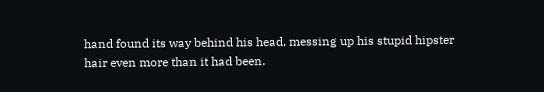hand found its way behind his head, messing up his stupid hipster hair even more than it had been.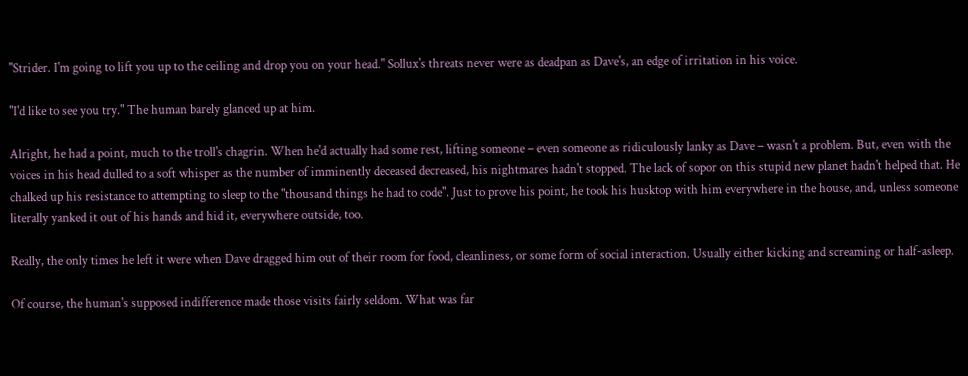"Strider. I'm going to lift you up to the ceiling and drop you on your head." Sollux's threats never were as deadpan as Dave's, an edge of irritation in his voice.

"I'd like to see you try." The human barely glanced up at him.

Alright, he had a point, much to the troll's chagrin. When he'd actually had some rest, lifting someone – even someone as ridiculously lanky as Dave – wasn't a problem. But, even with the voices in his head dulled to a soft whisper as the number of imminently deceased decreased, his nightmares hadn't stopped. The lack of sopor on this stupid new planet hadn't helped that. He chalked up his resistance to attempting to sleep to the "thousand things he had to code". Just to prove his point, he took his husktop with him everywhere in the house, and, unless someone literally yanked it out of his hands and hid it, everywhere outside, too.

Really, the only times he left it were when Dave dragged him out of their room for food, cleanliness, or some form of social interaction. Usually either kicking and screaming or half-asleep.

Of course, the human's supposed indifference made those visits fairly seldom. What was far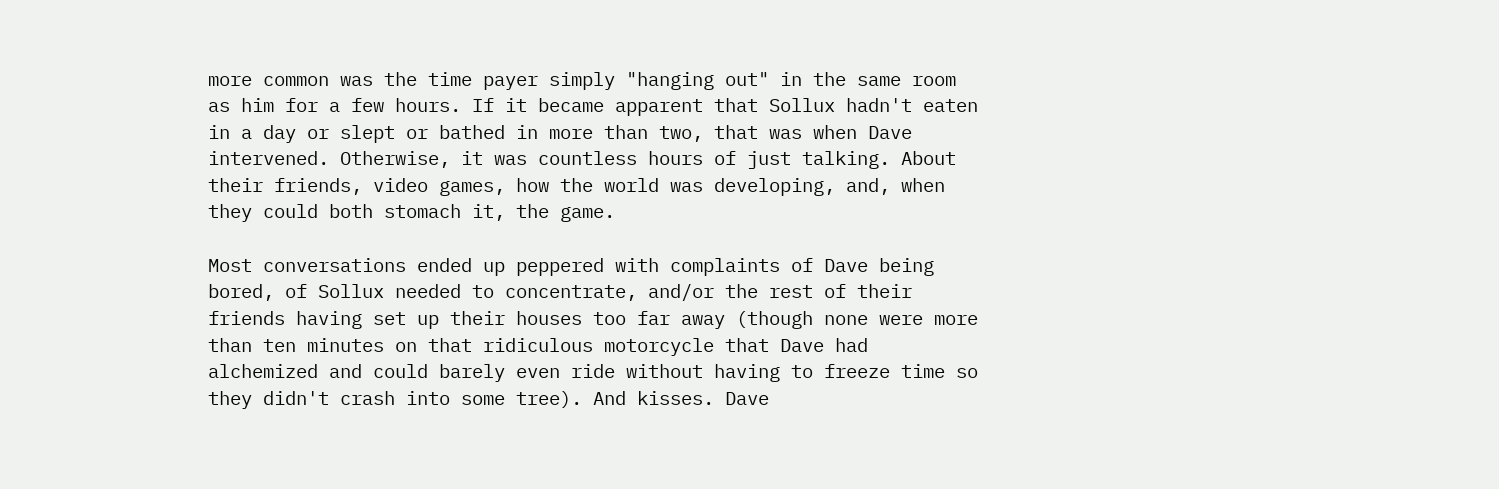more common was the time payer simply "hanging out" in the same room as him for a few hours. If it became apparent that Sollux hadn't eaten in a day or slept or bathed in more than two, that was when Dave intervened. Otherwise, it was countless hours of just talking. About their friends, video games, how the world was developing, and, when they could both stomach it, the game.

Most conversations ended up peppered with complaints of Dave being bored, of Sollux needed to concentrate, and/or the rest of their friends having set up their houses too far away (though none were more than ten minutes on that ridiculous motorcycle that Dave had alchemized and could barely even ride without having to freeze time so they didn't crash into some tree). And kisses. Dave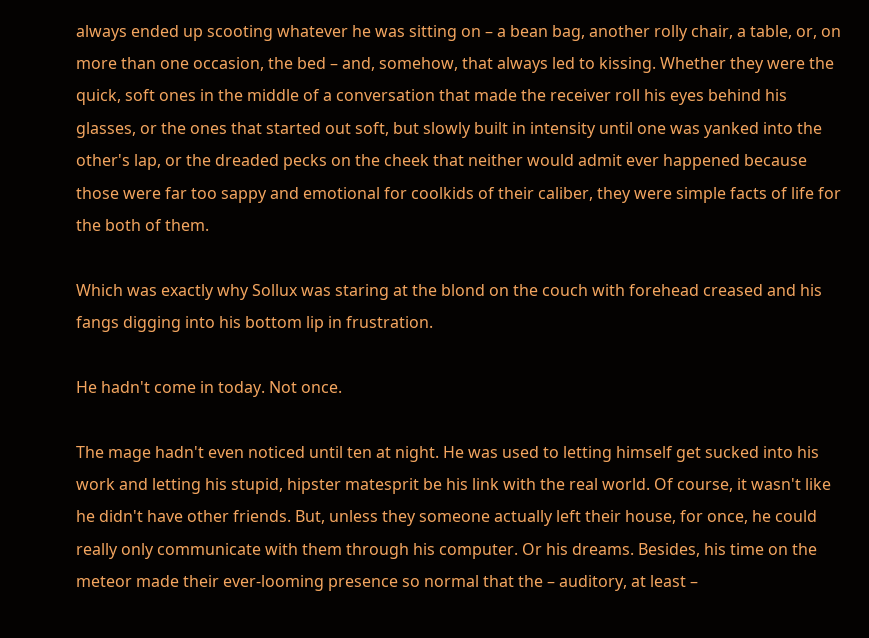always ended up scooting whatever he was sitting on – a bean bag, another rolly chair, a table, or, on more than one occasion, the bed – and, somehow, that always led to kissing. Whether they were the quick, soft ones in the middle of a conversation that made the receiver roll his eyes behind his glasses, or the ones that started out soft, but slowly built in intensity until one was yanked into the other's lap, or the dreaded pecks on the cheek that neither would admit ever happened because those were far too sappy and emotional for coolkids of their caliber, they were simple facts of life for the both of them.

Which was exactly why Sollux was staring at the blond on the couch with forehead creased and his fangs digging into his bottom lip in frustration.

He hadn't come in today. Not once.

The mage hadn't even noticed until ten at night. He was used to letting himself get sucked into his work and letting his stupid, hipster matesprit be his link with the real world. Of course, it wasn't like he didn't have other friends. But, unless they someone actually left their house, for once, he could really only communicate with them through his computer. Or his dreams. Besides, his time on the meteor made their ever-looming presence so normal that the – auditory, at least –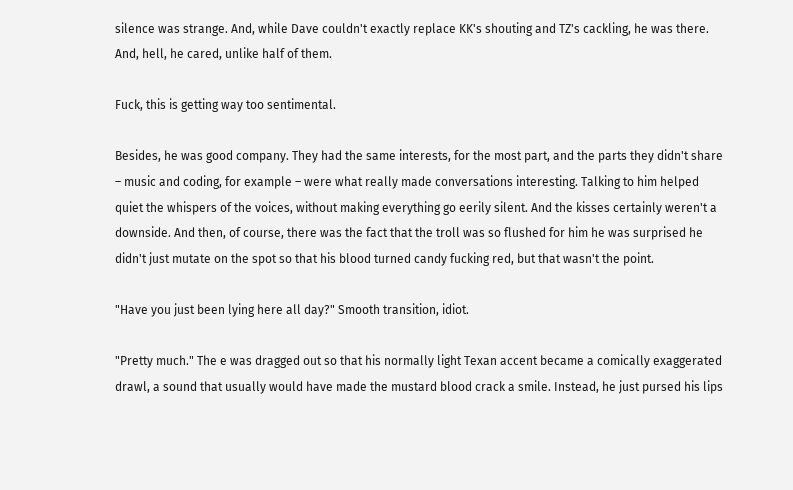silence was strange. And, while Dave couldn't exactly replace KK's shouting and TZ's cackling, he was there. And, hell, he cared, unlike half of them.

Fuck, this is getting way too sentimental.

Besides, he was good company. They had the same interests, for the most part, and the parts they didn't share – music and coding, for example – were what really made conversations interesting. Talking to him helped quiet the whispers of the voices, without making everything go eerily silent. And the kisses certainly weren't a downside. And then, of course, there was the fact that the troll was so flushed for him he was surprised he didn't just mutate on the spot so that his blood turned candy fucking red, but that wasn't the point.

"Have you just been lying here all day?" Smooth transition, idiot.

"Pretty much." The e was dragged out so that his normally light Texan accent became a comically exaggerated drawl, a sound that usually would have made the mustard blood crack a smile. Instead, he just pursed his lips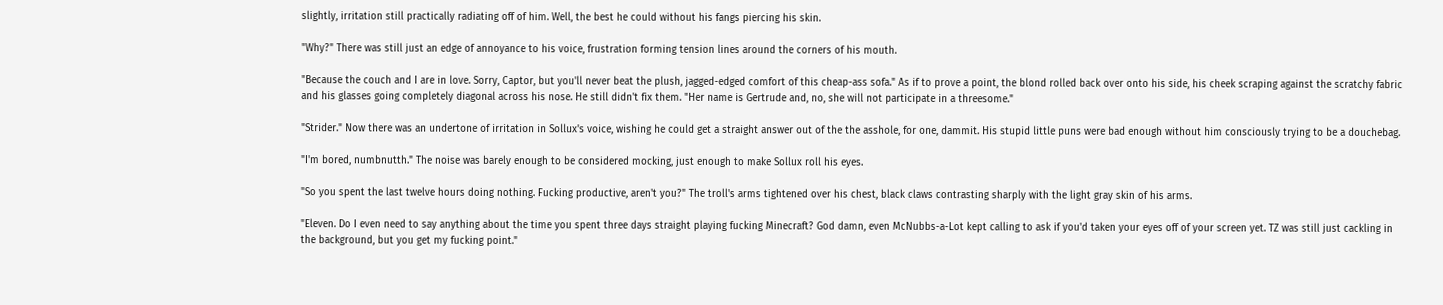slightly, irritation still practically radiating off of him. Well, the best he could without his fangs piercing his skin.

"Why?" There was still just an edge of annoyance to his voice, frustration forming tension lines around the corners of his mouth.

"Because the couch and I are in love. Sorry, Captor, but you'll never beat the plush, jagged-edged comfort of this cheap-ass sofa." As if to prove a point, the blond rolled back over onto his side, his cheek scraping against the scratchy fabric and his glasses going completely diagonal across his nose. He still didn't fix them. "Her name is Gertrude and, no, she will not participate in a threesome."

"Strider." Now there was an undertone of irritation in Sollux's voice, wishing he could get a straight answer out of the the asshole, for one, dammit. His stupid little puns were bad enough without him consciously trying to be a douchebag.

"I'm bored, numbnutth." The noise was barely enough to be considered mocking, just enough to make Sollux roll his eyes.

"So you spent the last twelve hours doing nothing. Fucking productive, aren't you?" The troll's arms tightened over his chest, black claws contrasting sharply with the light gray skin of his arms.

"Eleven. Do I even need to say anything about the time you spent three days straight playing fucking Minecraft? God damn, even McNubbs-a-Lot kept calling to ask if you'd taken your eyes off of your screen yet. TZ was still just cackling in the background, but you get my fucking point."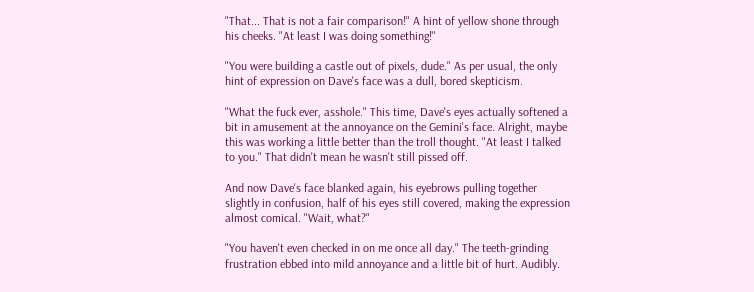"That... That is not a fair comparison!" A hint of yellow shone through his cheeks. "At least I was doing something!"

"You were building a castle out of pixels, dude." As per usual, the only hint of expression on Dave's face was a dull, bored skepticism.

"What the fuck ever, asshole." This time, Dave's eyes actually softened a bit in amusement at the annoyance on the Gemini's face. Alright, maybe this was working a little better than the troll thought. "At least I talked to you." That didn't mean he wasn't still pissed off.

And now Dave's face blanked again, his eyebrows pulling together slightly in confusion, half of his eyes still covered, making the expression almost comical. "Wait, what?"

"You haven't even checked in on me once all day." The teeth-grinding frustration ebbed into mild annoyance and a little bit of hurt. Audibly.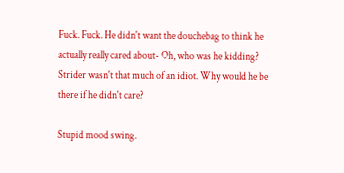Fuck. Fuck. He didn't want the douchebag to think he actually really cared about- Oh, who was he kidding? Strider wasn't that much of an idiot. Why would he be there if he didn't care?

Stupid mood swing.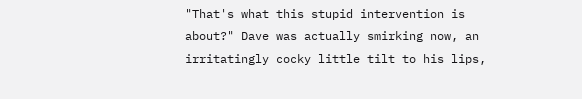"That's what this stupid intervention is about?" Dave was actually smirking now, an irritatingly cocky little tilt to his lips,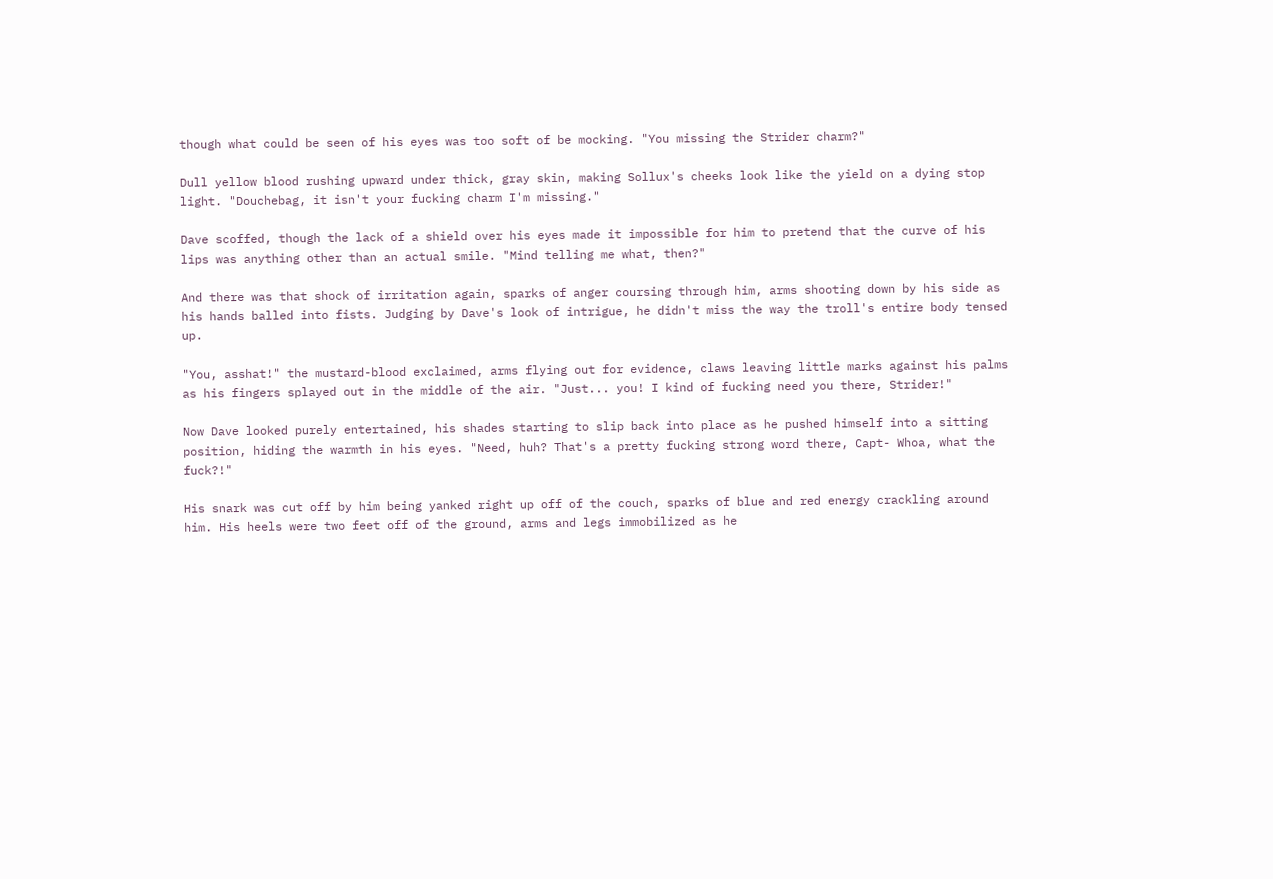though what could be seen of his eyes was too soft of be mocking. "You missing the Strider charm?"

Dull yellow blood rushing upward under thick, gray skin, making Sollux's cheeks look like the yield on a dying stop light. "Douchebag, it isn't your fucking charm I'm missing."

Dave scoffed, though the lack of a shield over his eyes made it impossible for him to pretend that the curve of his lips was anything other than an actual smile. "Mind telling me what, then?"

And there was that shock of irritation again, sparks of anger coursing through him, arms shooting down by his side as his hands balled into fists. Judging by Dave's look of intrigue, he didn't miss the way the troll's entire body tensed up.

"You, asshat!" the mustard-blood exclaimed, arms flying out for evidence, claws leaving little marks against his palms as his fingers splayed out in the middle of the air. "Just... you! I kind of fucking need you there, Strider!"

Now Dave looked purely entertained, his shades starting to slip back into place as he pushed himself into a sitting position, hiding the warmth in his eyes. "Need, huh? That's a pretty fucking strong word there, Capt- Whoa, what the fuck?!"

His snark was cut off by him being yanked right up off of the couch, sparks of blue and red energy crackling around him. His heels were two feet off of the ground, arms and legs immobilized as he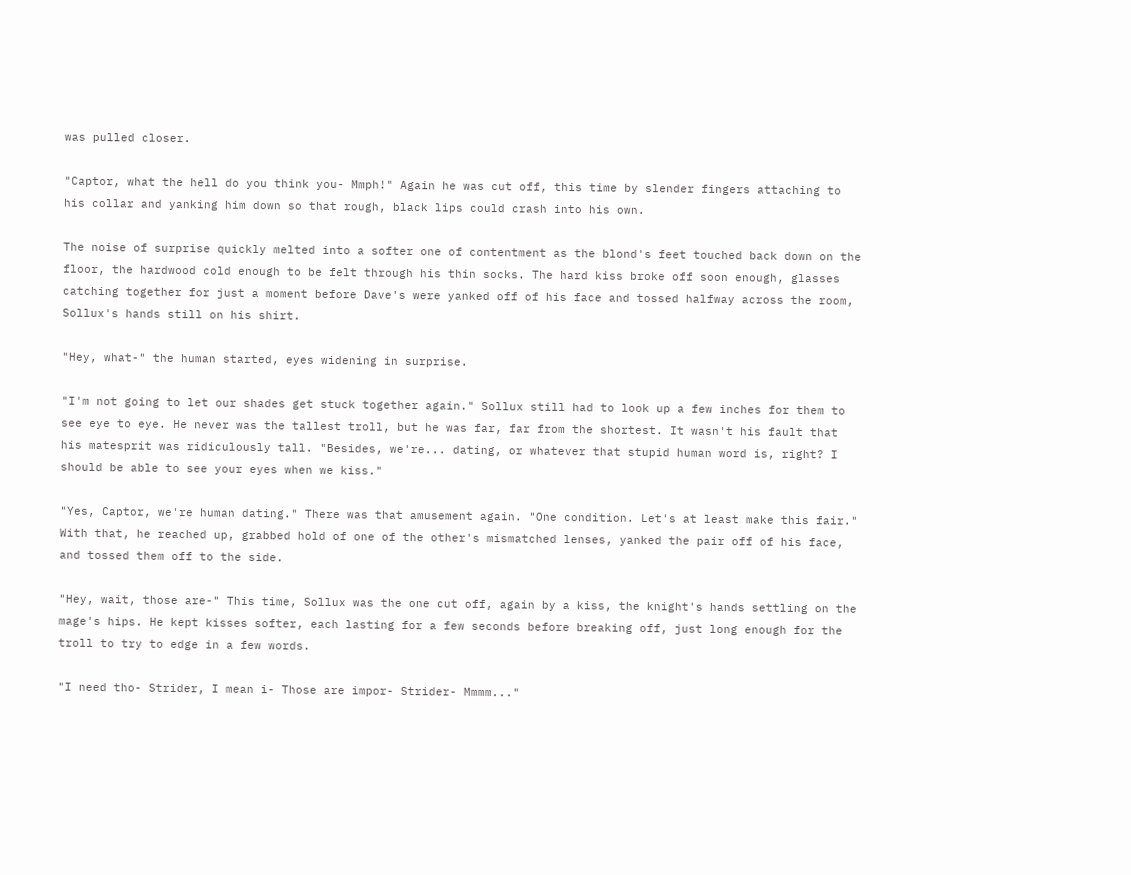was pulled closer.

"Captor, what the hell do you think you- Mmph!" Again he was cut off, this time by slender fingers attaching to his collar and yanking him down so that rough, black lips could crash into his own.

The noise of surprise quickly melted into a softer one of contentment as the blond's feet touched back down on the floor, the hardwood cold enough to be felt through his thin socks. The hard kiss broke off soon enough, glasses catching together for just a moment before Dave's were yanked off of his face and tossed halfway across the room, Sollux's hands still on his shirt.

"Hey, what-" the human started, eyes widening in surprise.

"I'm not going to let our shades get stuck together again." Sollux still had to look up a few inches for them to see eye to eye. He never was the tallest troll, but he was far, far from the shortest. It wasn't his fault that his matesprit was ridiculously tall. "Besides, we're... dating, or whatever that stupid human word is, right? I should be able to see your eyes when we kiss."

"Yes, Captor, we're human dating." There was that amusement again. "One condition. Let's at least make this fair." With that, he reached up, grabbed hold of one of the other's mismatched lenses, yanked the pair off of his face, and tossed them off to the side.

"Hey, wait, those are-" This time, Sollux was the one cut off, again by a kiss, the knight's hands settling on the mage's hips. He kept kisses softer, each lasting for a few seconds before breaking off, just long enough for the troll to try to edge in a few words.

"I need tho- Strider, I mean i- Those are impor- Strider- Mmmm..."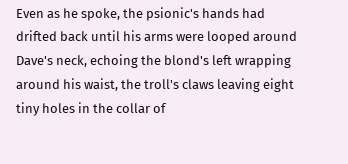Even as he spoke, the psionic's hands had drifted back until his arms were looped around Dave's neck, echoing the blond's left wrapping around his waist, the troll's claws leaving eight tiny holes in the collar of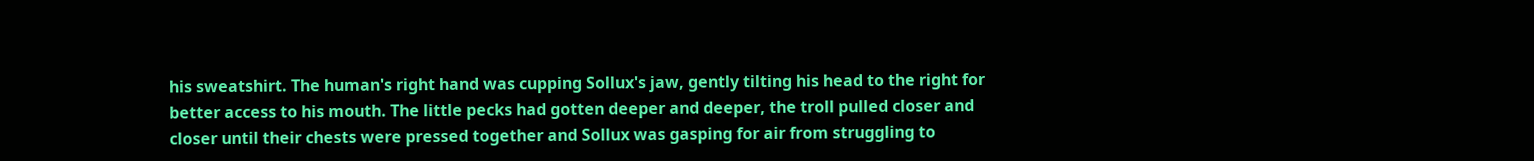his sweatshirt. The human's right hand was cupping Sollux's jaw, gently tilting his head to the right for better access to his mouth. The little pecks had gotten deeper and deeper, the troll pulled closer and closer until their chests were pressed together and Sollux was gasping for air from struggling to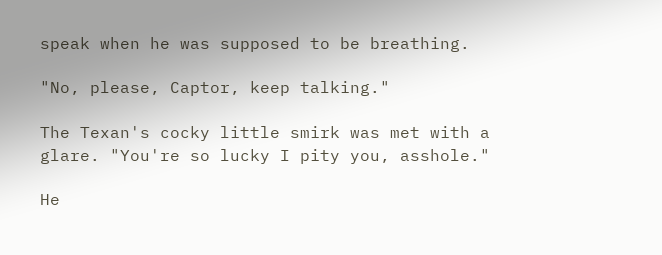speak when he was supposed to be breathing.

"No, please, Captor, keep talking."

The Texan's cocky little smirk was met with a glare. "You're so lucky I pity you, asshole."

He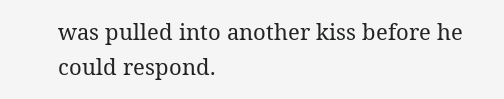was pulled into another kiss before he could respond.